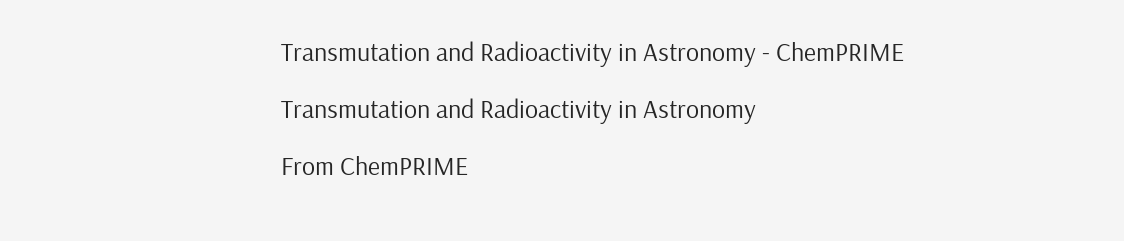Transmutation and Radioactivity in Astronomy - ChemPRIME

Transmutation and Radioactivity in Astronomy

From ChemPRIME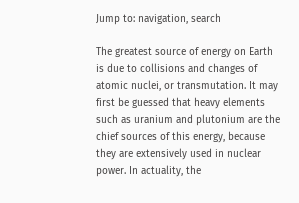Jump to: navigation, search

The greatest source of energy on Earth is due to collisions and changes of atomic nuclei, or transmutation. It may first be guessed that heavy elements such as uranium and plutonium are the chief sources of this energy, because they are extensively used in nuclear power. In actuality, the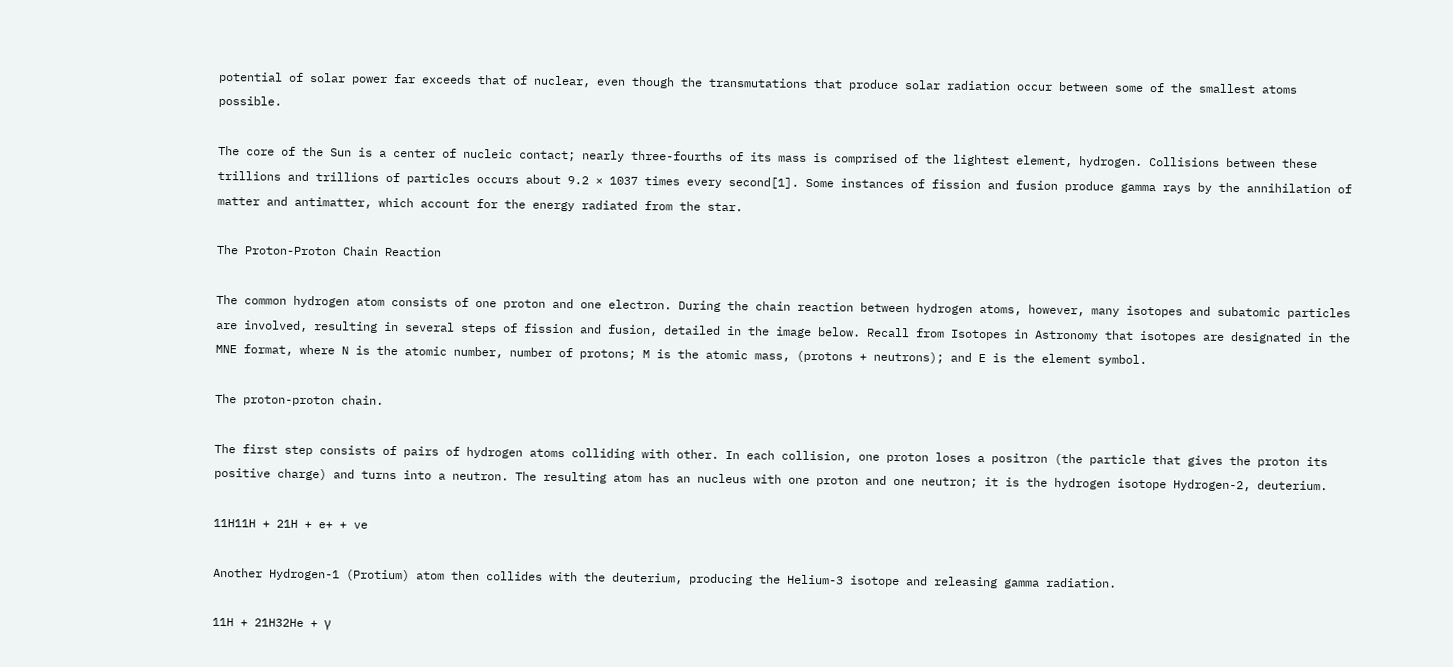potential of solar power far exceeds that of nuclear, even though the transmutations that produce solar radiation occur between some of the smallest atoms possible.

The core of the Sun is a center of nucleic contact; nearly three-fourths of its mass is comprised of the lightest element, hydrogen. Collisions between these trillions and trillions of particles occurs about 9.2 × 1037 times every second[1]. Some instances of fission and fusion produce gamma rays by the annihilation of matter and antimatter, which account for the energy radiated from the star.

The Proton-Proton Chain Reaction

The common hydrogen atom consists of one proton and one electron. During the chain reaction between hydrogen atoms, however, many isotopes and subatomic particles are involved, resulting in several steps of fission and fusion, detailed in the image below. Recall from Isotopes in Astronomy that isotopes are designated in the MNE format, where N is the atomic number, number of protons; M is the atomic mass, (protons + neutrons); and E is the element symbol.

The proton-proton chain.

The first step consists of pairs of hydrogen atoms colliding with other. In each collision, one proton loses a positron (the particle that gives the proton its positive charge) and turns into a neutron. The resulting atom has an nucleus with one proton and one neutron; it is the hydrogen isotope Hydrogen-2, deuterium.

11H11H + 21H + e+ + ve

Another Hydrogen-1 (Protium) atom then collides with the deuterium, producing the Helium-3 isotope and releasing gamma radiation.

11H + 21H32He + γ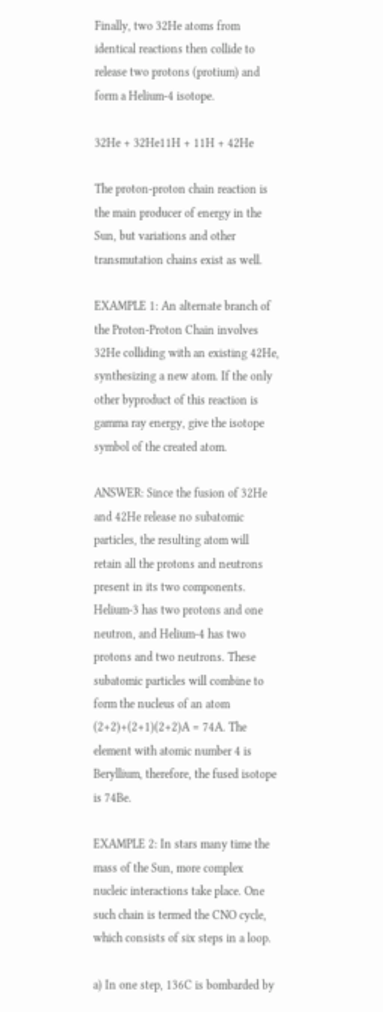Finally, two 32He atoms from identical reactions then collide to release two protons (protium) and form a Helium-4 isotope.

32He + 32He11H + 11H + 42He

The proton-proton chain reaction is the main producer of energy in the Sun, but variations and other transmutation chains exist as well.

EXAMPLE 1: An alternate branch of the Proton-Proton Chain involves 32He colliding with an existing 42He, synthesizing a new atom. If the only other byproduct of this reaction is gamma ray energy, give the isotope symbol of the created atom.

ANSWER: Since the fusion of 32He and 42He release no subatomic particles, the resulting atom will retain all the protons and neutrons present in its two components. Helium-3 has two protons and one neutron, and Helium-4 has two protons and two neutrons. These subatomic particles will combine to form the nucleus of an atom (2+2)+(2+1)(2+2)A = 74A. The element with atomic number 4 is Beryllium, therefore, the fused isotope is 74Be.

EXAMPLE 2: In stars many time the mass of the Sun, more complex nucleic interactions take place. One such chain is termed the CNO cycle, which consists of six steps in a loop.

a) In one step, 136C is bombarded by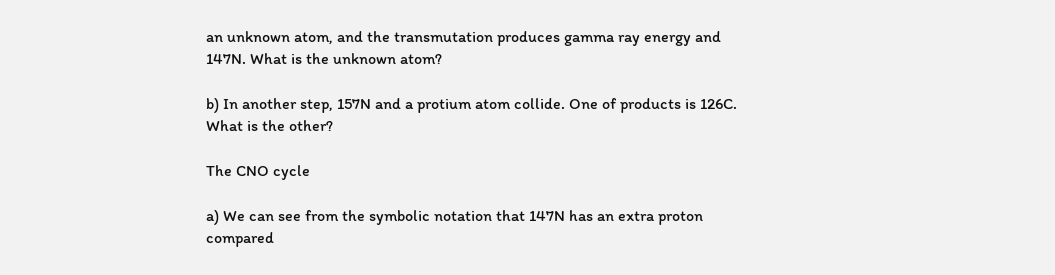an unknown atom, and the transmutation produces gamma ray energy and 147N. What is the unknown atom?

b) In another step, 157N and a protium atom collide. One of products is 126C. What is the other?

The CNO cycle

a) We can see from the symbolic notation that 147N has an extra proton compared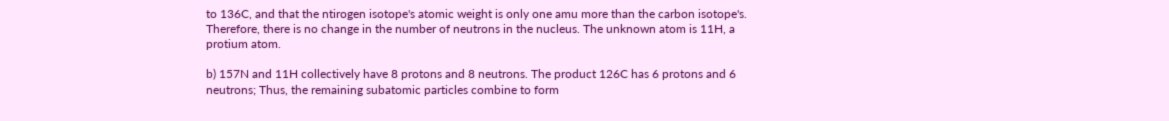to 136C, and that the ntirogen isotope's atomic weight is only one amu more than the carbon isotope's. Therefore, there is no change in the number of neutrons in the nucleus. The unknown atom is 11H, a protium atom.

b) 157N and 11H collectively have 8 protons and 8 neutrons. The product 126C has 6 protons and 6 neutrons; Thus, the remaining subatomic particles combine to form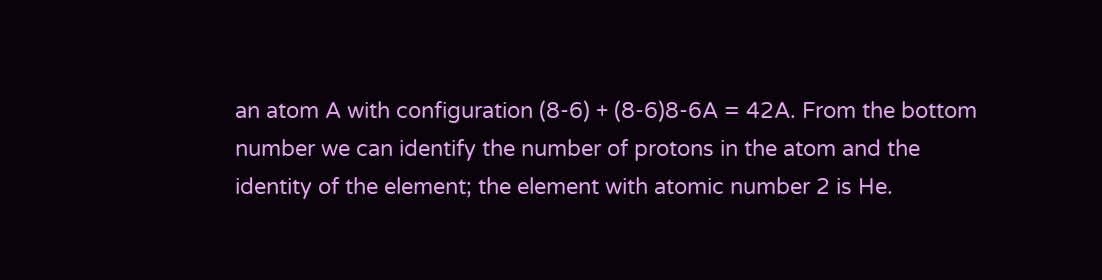an atom A with configuration (8-6) + (8-6)8-6A = 42A. From the bottom number we can identify the number of protons in the atom and the identity of the element; the element with atomic number 2 is He.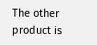The other product is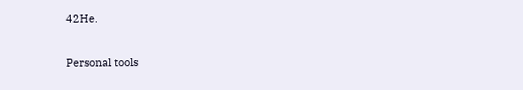42He.

Personal tools